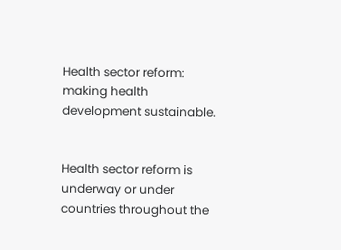Health sector reform: making health development sustainable.


Health sector reform is underway or under countries throughout the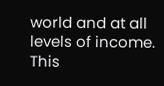world and at all levels of income. This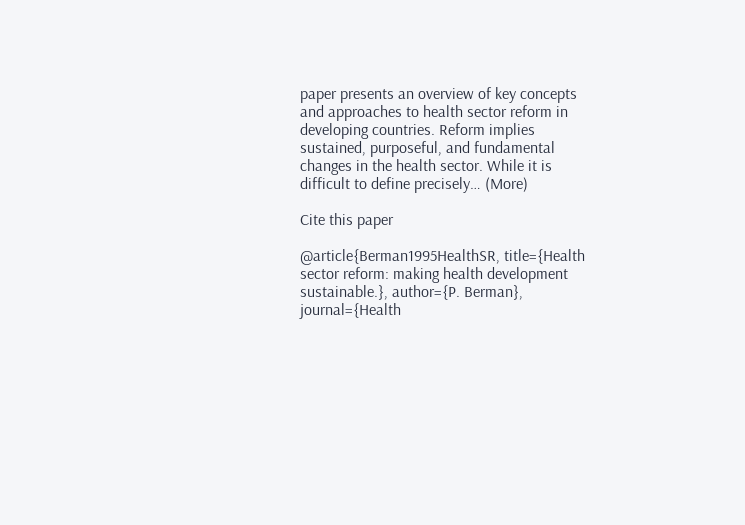paper presents an overview of key concepts and approaches to health sector reform in developing countries. Reform implies sustained, purposeful, and fundamental changes in the health sector. While it is difficult to define precisely… (More)

Cite this paper

@article{Berman1995HealthSR, title={Health sector reform: making health development sustainable.}, author={P. Berman}, journal={Health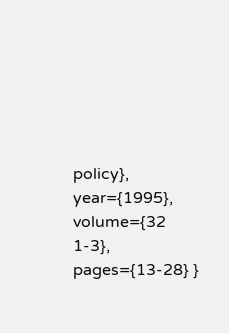policy}, year={1995}, volume={32 1-3}, pages={13-28} }